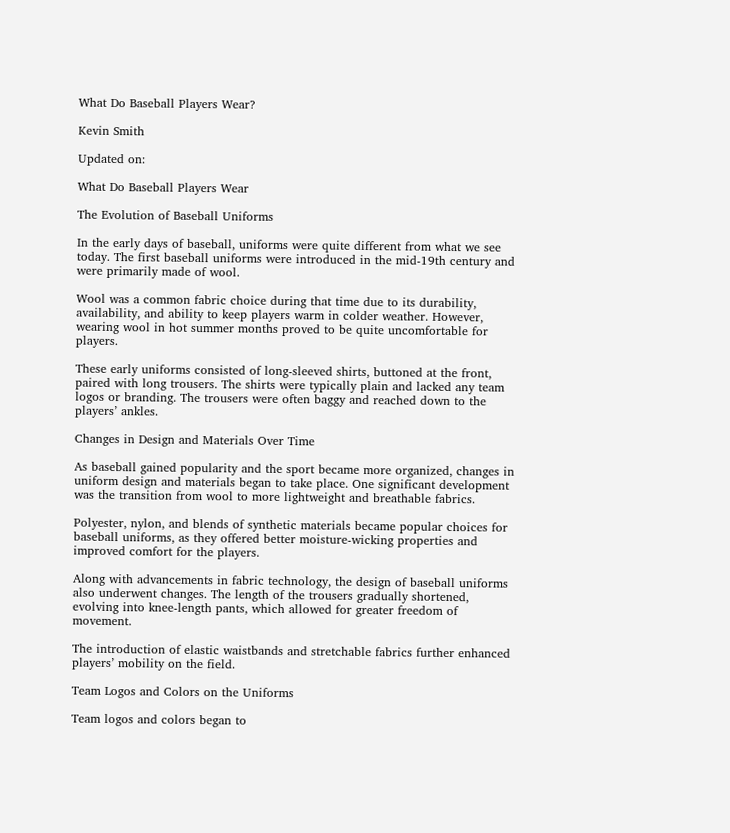What Do Baseball Players Wear?

Kevin Smith

Updated on:

What Do Baseball Players Wear

The Evolution of Baseball Uniforms

In the early days of baseball, uniforms were quite different from what we see today. The first baseball uniforms were introduced in the mid-19th century and were primarily made of wool.

Wool was a common fabric choice during that time due to its durability, availability, and ability to keep players warm in colder weather. However, wearing wool in hot summer months proved to be quite uncomfortable for players.

These early uniforms consisted of long-sleeved shirts, buttoned at the front, paired with long trousers. The shirts were typically plain and lacked any team logos or branding. The trousers were often baggy and reached down to the players’ ankles.

Changes in Design and Materials Over Time

As baseball gained popularity and the sport became more organized, changes in uniform design and materials began to take place. One significant development was the transition from wool to more lightweight and breathable fabrics.

Polyester, nylon, and blends of synthetic materials became popular choices for baseball uniforms, as they offered better moisture-wicking properties and improved comfort for the players.

Along with advancements in fabric technology, the design of baseball uniforms also underwent changes. The length of the trousers gradually shortened, evolving into knee-length pants, which allowed for greater freedom of movement.

The introduction of elastic waistbands and stretchable fabrics further enhanced players’ mobility on the field.

Team Logos and Colors on the Uniforms

Team logos and colors began to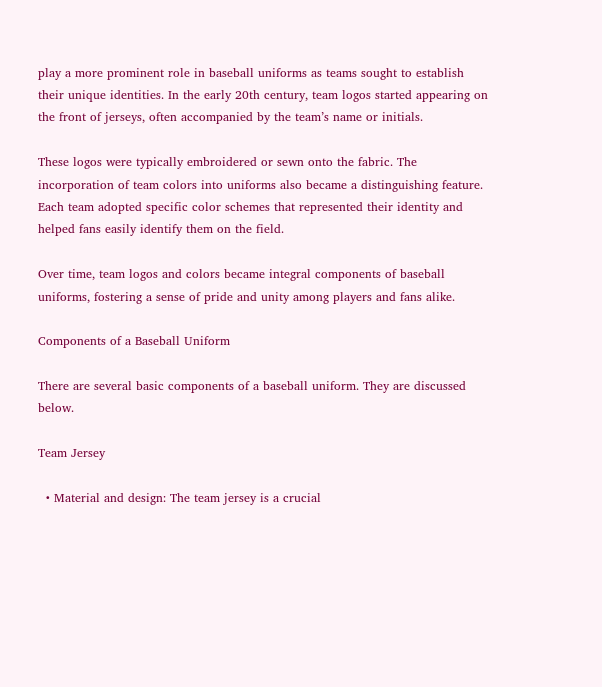play a more prominent role in baseball uniforms as teams sought to establish their unique identities. In the early 20th century, team logos started appearing on the front of jerseys, often accompanied by the team’s name or initials.

These logos were typically embroidered or sewn onto the fabric. The incorporation of team colors into uniforms also became a distinguishing feature. Each team adopted specific color schemes that represented their identity and helped fans easily identify them on the field.

Over time, team logos and colors became integral components of baseball uniforms, fostering a sense of pride and unity among players and fans alike.

Components of a Baseball Uniform

There are several basic components of a baseball uniform. They are discussed below.

Team Jersey

  • Material and design: The team jersey is a crucial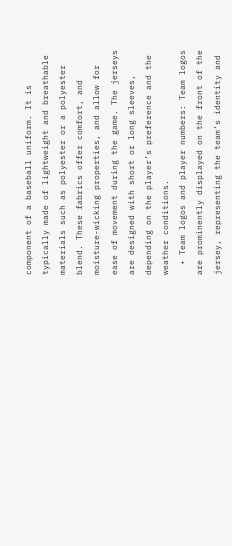component of a baseball uniform. It is typically made of lightweight and breathable materials such as polyester or a polyester blend. These fabrics offer comfort, and moisture-wicking properties, and allow for ease of movement during the game. The jerseys are designed with short or long sleeves, depending on the player’s preference and the weather conditions.
  • Team logos and player numbers: Team logos are prominently displayed on the front of the jersey, representing the team’s identity and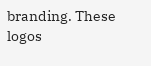branding. These logos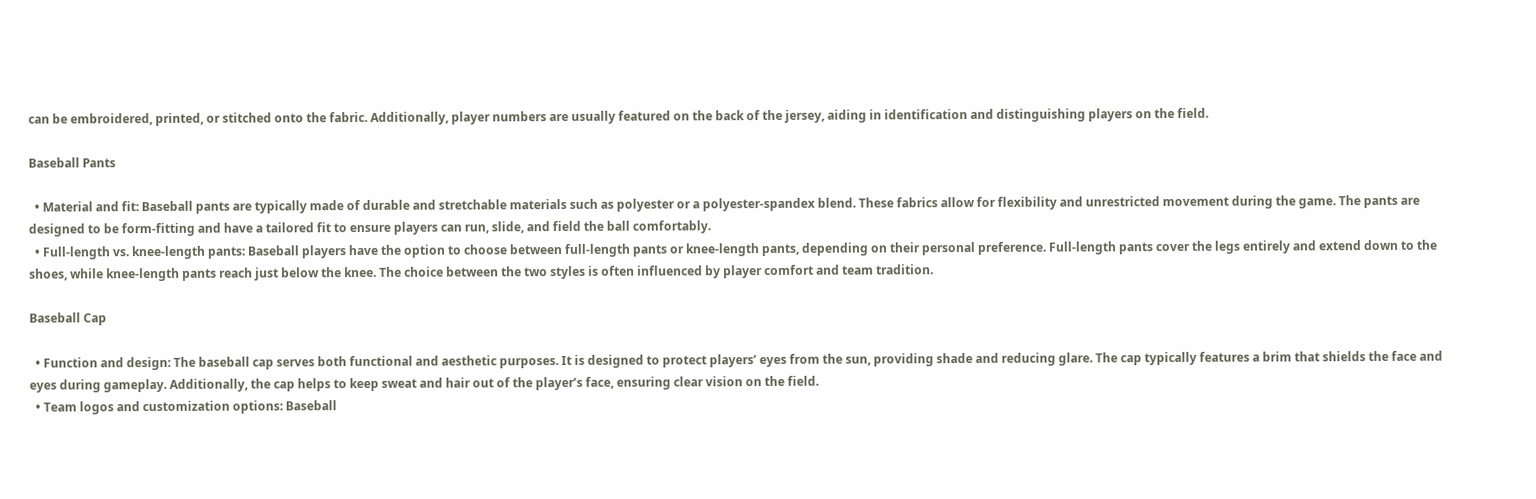can be embroidered, printed, or stitched onto the fabric. Additionally, player numbers are usually featured on the back of the jersey, aiding in identification and distinguishing players on the field.

Baseball Pants

  • Material and fit: Baseball pants are typically made of durable and stretchable materials such as polyester or a polyester-spandex blend. These fabrics allow for flexibility and unrestricted movement during the game. The pants are designed to be form-fitting and have a tailored fit to ensure players can run, slide, and field the ball comfortably.
  • Full-length vs. knee-length pants: Baseball players have the option to choose between full-length pants or knee-length pants, depending on their personal preference. Full-length pants cover the legs entirely and extend down to the shoes, while knee-length pants reach just below the knee. The choice between the two styles is often influenced by player comfort and team tradition.

Baseball Cap

  • Function and design: The baseball cap serves both functional and aesthetic purposes. It is designed to protect players’ eyes from the sun, providing shade and reducing glare. The cap typically features a brim that shields the face and eyes during gameplay. Additionally, the cap helps to keep sweat and hair out of the player’s face, ensuring clear vision on the field.
  • Team logos and customization options: Baseball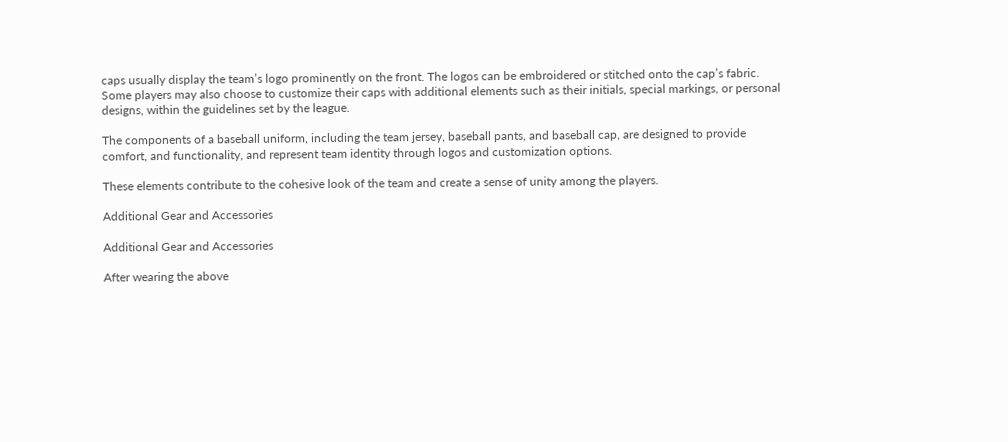caps usually display the team’s logo prominently on the front. The logos can be embroidered or stitched onto the cap’s fabric. Some players may also choose to customize their caps with additional elements such as their initials, special markings, or personal designs, within the guidelines set by the league.

The components of a baseball uniform, including the team jersey, baseball pants, and baseball cap, are designed to provide comfort, and functionality, and represent team identity through logos and customization options.

These elements contribute to the cohesive look of the team and create a sense of unity among the players.

Additional Gear and Accessories

Additional Gear and Accessories

After wearing the above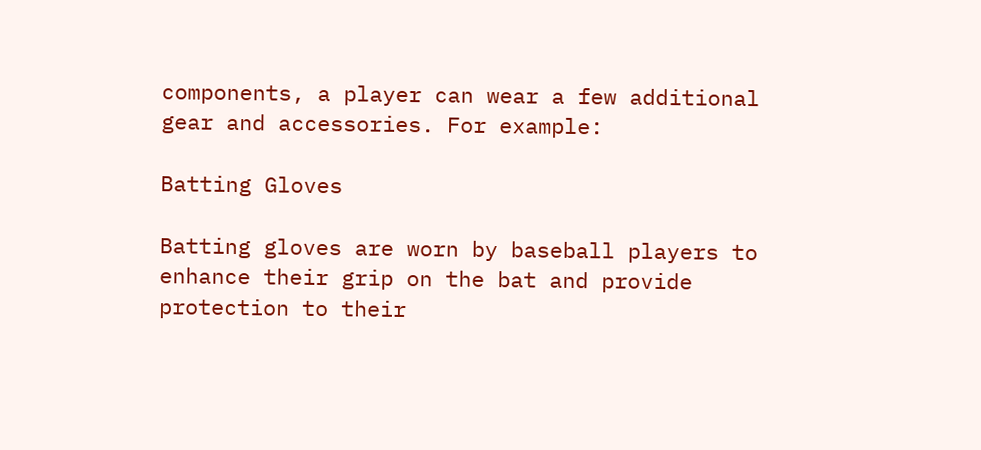components, a player can wear a few additional gear and accessories. For example:

Batting Gloves

Batting gloves are worn by baseball players to enhance their grip on the bat and provide protection to their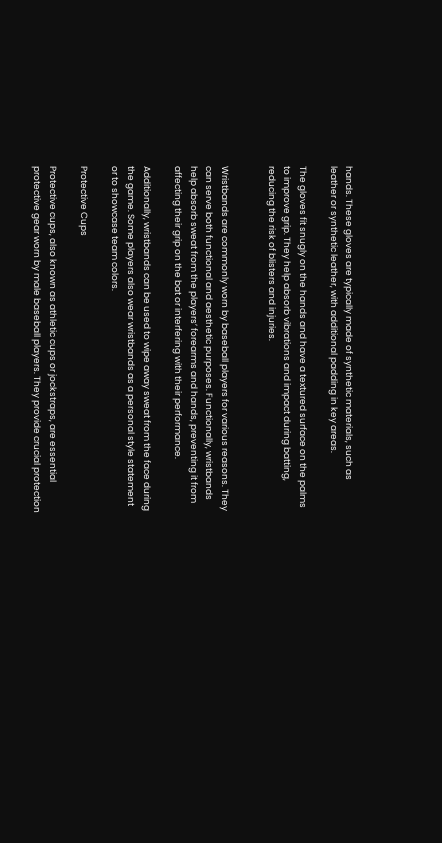hands. These gloves are typically made of synthetic materials, such as leather or synthetic leather, with additional padding in key areas.

The gloves fit snugly on the hands and have a textured surface on the palms to improve grip. They help absorb vibrations and impact during batting, reducing the risk of blisters and injuries.


Wristbands are commonly worn by baseball players for various reasons. They can serve both functional and aesthetic purposes. Functionally, wristbands help absorb sweat from the players’ forearms and hands, preventing it from affecting their grip on the bat or interfering with their performance.

Additionally, wristbands can be used to wipe away sweat from the face during the game. Some players also wear wristbands as a personal style statement or to showcase team colors.

Protective Cups

Protective cups, also known as athletic cups or jockstraps, are essential protective gear worn by male baseball players. They provide crucial protection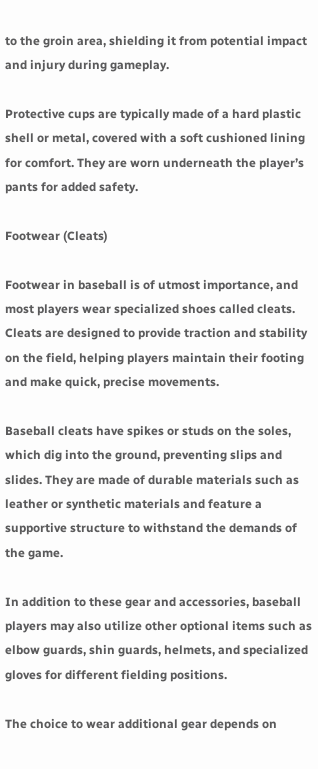to the groin area, shielding it from potential impact and injury during gameplay.

Protective cups are typically made of a hard plastic shell or metal, covered with a soft cushioned lining for comfort. They are worn underneath the player’s pants for added safety.

Footwear (Cleats)

Footwear in baseball is of utmost importance, and most players wear specialized shoes called cleats. Cleats are designed to provide traction and stability on the field, helping players maintain their footing and make quick, precise movements.

Baseball cleats have spikes or studs on the soles, which dig into the ground, preventing slips and slides. They are made of durable materials such as leather or synthetic materials and feature a supportive structure to withstand the demands of the game.

In addition to these gear and accessories, baseball players may also utilize other optional items such as elbow guards, shin guards, helmets, and specialized gloves for different fielding positions.

The choice to wear additional gear depends on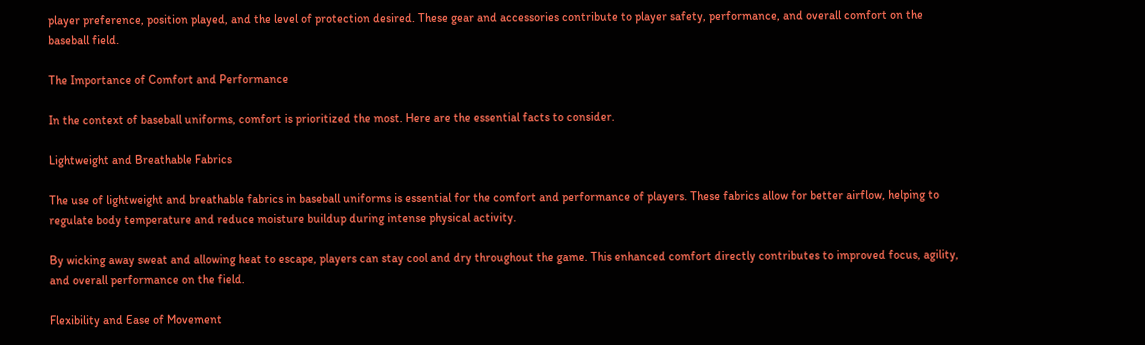player preference, position played, and the level of protection desired. These gear and accessories contribute to player safety, performance, and overall comfort on the baseball field.

The Importance of Comfort and Performance

In the context of baseball uniforms, comfort is prioritized the most. Here are the essential facts to consider.

Lightweight and Breathable Fabrics

The use of lightweight and breathable fabrics in baseball uniforms is essential for the comfort and performance of players. These fabrics allow for better airflow, helping to regulate body temperature and reduce moisture buildup during intense physical activity.

By wicking away sweat and allowing heat to escape, players can stay cool and dry throughout the game. This enhanced comfort directly contributes to improved focus, agility, and overall performance on the field.

Flexibility and Ease of Movement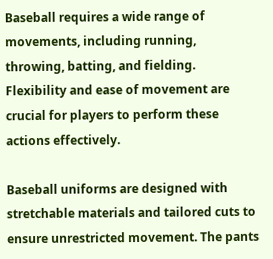Baseball requires a wide range of movements, including running, throwing, batting, and fielding. Flexibility and ease of movement are crucial for players to perform these actions effectively.

Baseball uniforms are designed with stretchable materials and tailored cuts to ensure unrestricted movement. The pants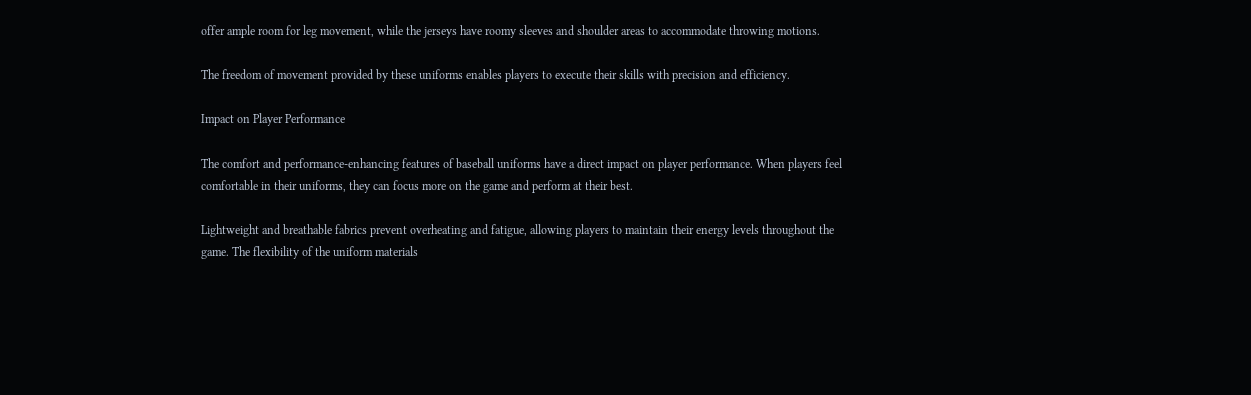offer ample room for leg movement, while the jerseys have roomy sleeves and shoulder areas to accommodate throwing motions.

The freedom of movement provided by these uniforms enables players to execute their skills with precision and efficiency.

Impact on Player Performance

The comfort and performance-enhancing features of baseball uniforms have a direct impact on player performance. When players feel comfortable in their uniforms, they can focus more on the game and perform at their best.

Lightweight and breathable fabrics prevent overheating and fatigue, allowing players to maintain their energy levels throughout the game. The flexibility of the uniform materials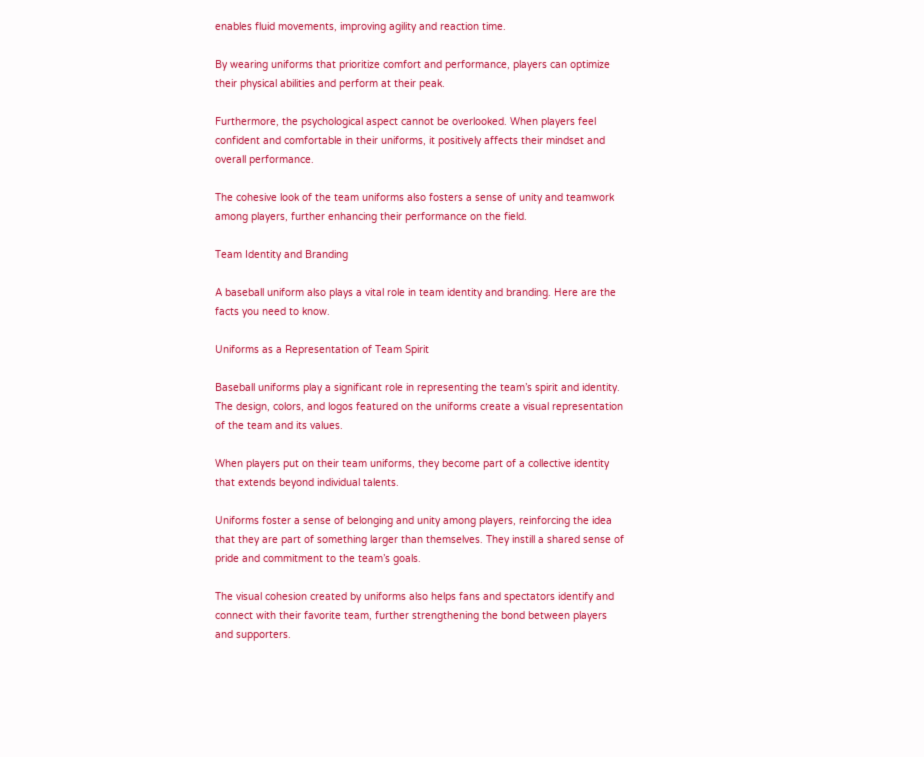enables fluid movements, improving agility and reaction time.

By wearing uniforms that prioritize comfort and performance, players can optimize their physical abilities and perform at their peak.

Furthermore, the psychological aspect cannot be overlooked. When players feel confident and comfortable in their uniforms, it positively affects their mindset and overall performance.

The cohesive look of the team uniforms also fosters a sense of unity and teamwork among players, further enhancing their performance on the field.

Team Identity and Branding

A baseball uniform also plays a vital role in team identity and branding. Here are the facts you need to know.

Uniforms as a Representation of Team Spirit

Baseball uniforms play a significant role in representing the team’s spirit and identity. The design, colors, and logos featured on the uniforms create a visual representation of the team and its values.

When players put on their team uniforms, they become part of a collective identity that extends beyond individual talents.

Uniforms foster a sense of belonging and unity among players, reinforcing the idea that they are part of something larger than themselves. They instill a shared sense of pride and commitment to the team’s goals.

The visual cohesion created by uniforms also helps fans and spectators identify and connect with their favorite team, further strengthening the bond between players and supporters.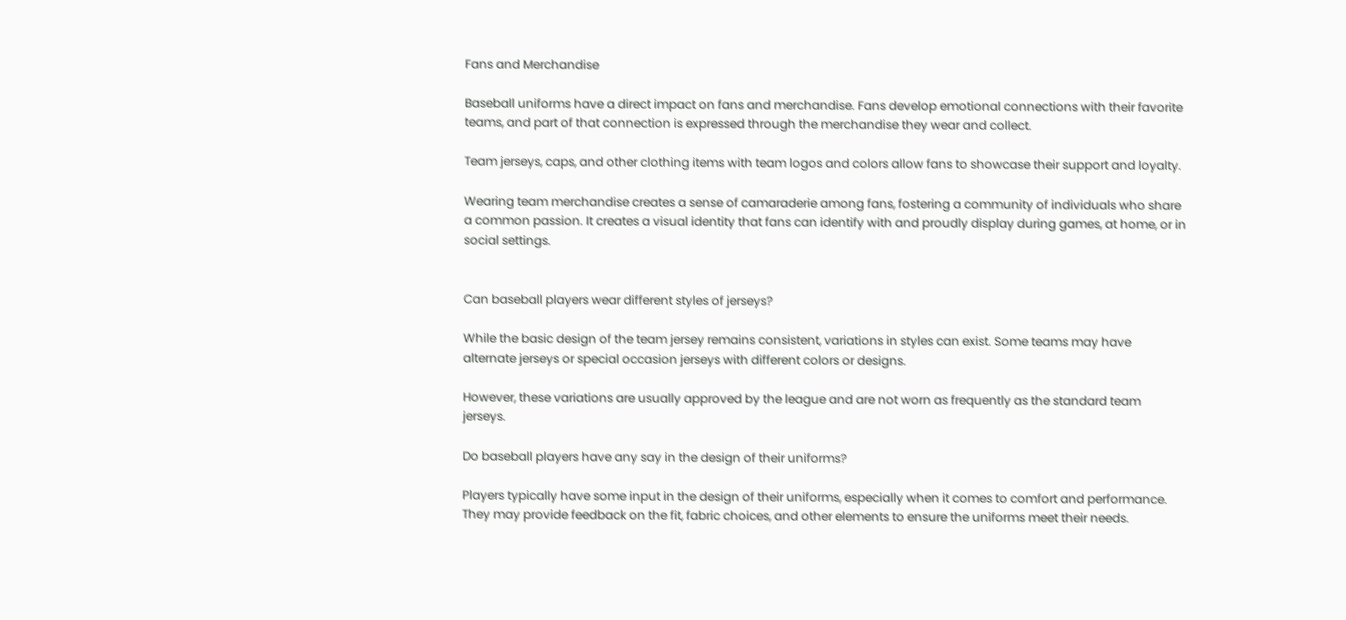Fans and Merchandise

Baseball uniforms have a direct impact on fans and merchandise. Fans develop emotional connections with their favorite teams, and part of that connection is expressed through the merchandise they wear and collect.

Team jerseys, caps, and other clothing items with team logos and colors allow fans to showcase their support and loyalty.

Wearing team merchandise creates a sense of camaraderie among fans, fostering a community of individuals who share a common passion. It creates a visual identity that fans can identify with and proudly display during games, at home, or in social settings.


Can baseball players wear different styles of jerseys?

While the basic design of the team jersey remains consistent, variations in styles can exist. Some teams may have alternate jerseys or special occasion jerseys with different colors or designs.

However, these variations are usually approved by the league and are not worn as frequently as the standard team jerseys.

Do baseball players have any say in the design of their uniforms?

Players typically have some input in the design of their uniforms, especially when it comes to comfort and performance. They may provide feedback on the fit, fabric choices, and other elements to ensure the uniforms meet their needs.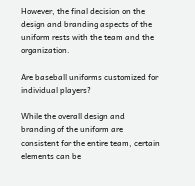However, the final decision on the design and branding aspects of the uniform rests with the team and the organization.

Are baseball uniforms customized for individual players?

While the overall design and branding of the uniform are consistent for the entire team, certain elements can be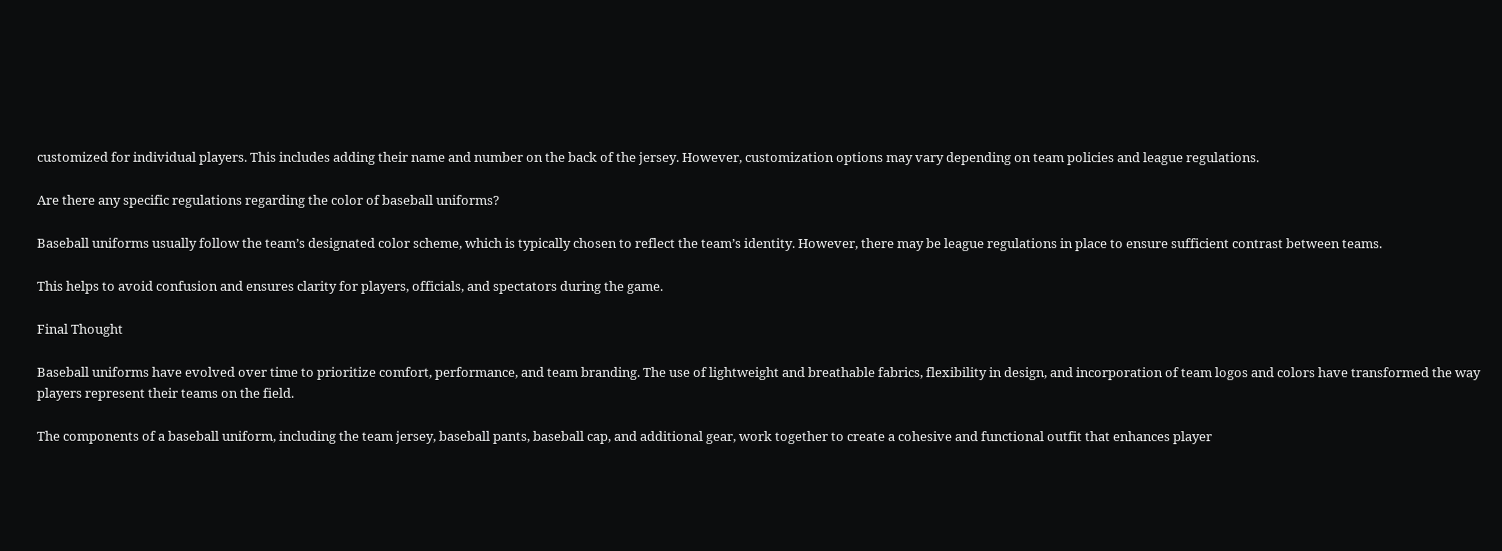customized for individual players. This includes adding their name and number on the back of the jersey. However, customization options may vary depending on team policies and league regulations.

Are there any specific regulations regarding the color of baseball uniforms?

Baseball uniforms usually follow the team’s designated color scheme, which is typically chosen to reflect the team’s identity. However, there may be league regulations in place to ensure sufficient contrast between teams.

This helps to avoid confusion and ensures clarity for players, officials, and spectators during the game.

Final Thought

Baseball uniforms have evolved over time to prioritize comfort, performance, and team branding. The use of lightweight and breathable fabrics, flexibility in design, and incorporation of team logos and colors have transformed the way players represent their teams on the field.

The components of a baseball uniform, including the team jersey, baseball pants, baseball cap, and additional gear, work together to create a cohesive and functional outfit that enhances player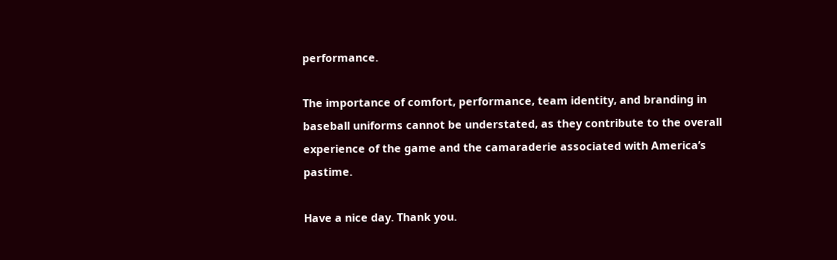performance.

The importance of comfort, performance, team identity, and branding in baseball uniforms cannot be understated, as they contribute to the overall experience of the game and the camaraderie associated with America’s pastime.

Have a nice day. Thank you.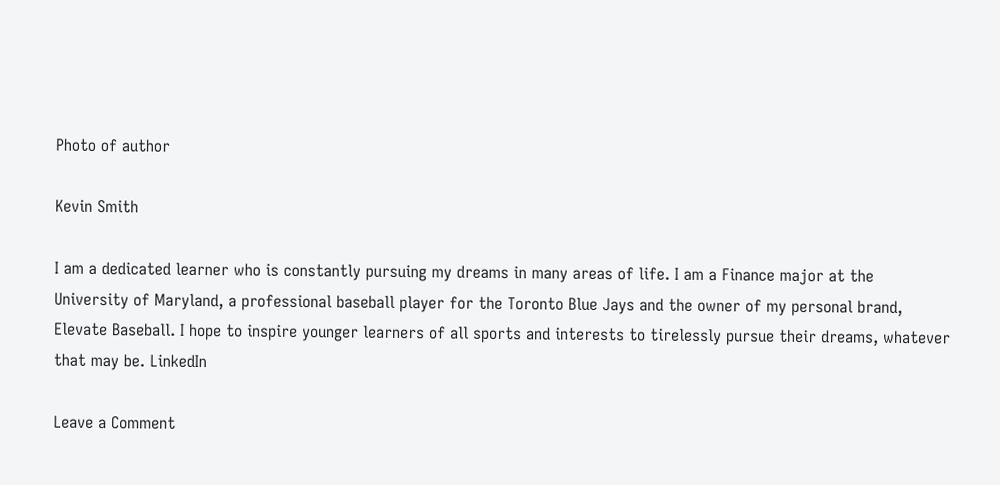Photo of author

Kevin Smith

I am a dedicated learner who is constantly pursuing my dreams in many areas of life. I am a Finance major at the University of Maryland, a professional baseball player for the Toronto Blue Jays and the owner of my personal brand, Elevate Baseball. I hope to inspire younger learners of all sports and interests to tirelessly pursue their dreams, whatever that may be. LinkedIn

Leave a Comment